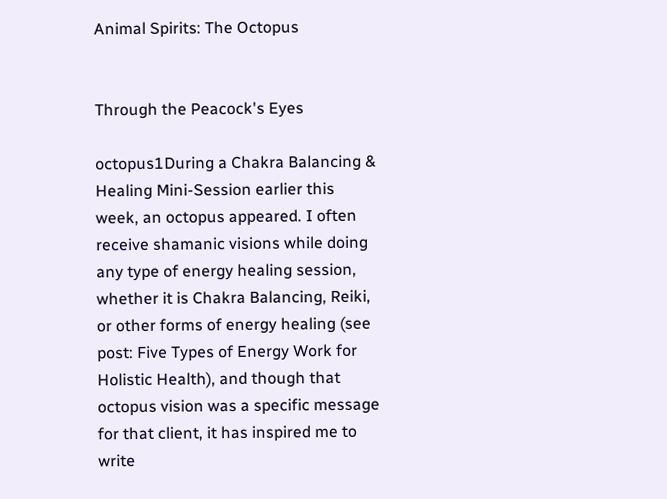Animal Spirits: The Octopus


Through the Peacock's Eyes

octopus1During a Chakra Balancing & Healing Mini-Session earlier this week, an octopus appeared. I often receive shamanic visions while doing any type of energy healing session, whether it is Chakra Balancing, Reiki, or other forms of energy healing (see post: Five Types of Energy Work for Holistic Health), and though that octopus vision was a specific message for that client, it has inspired me to write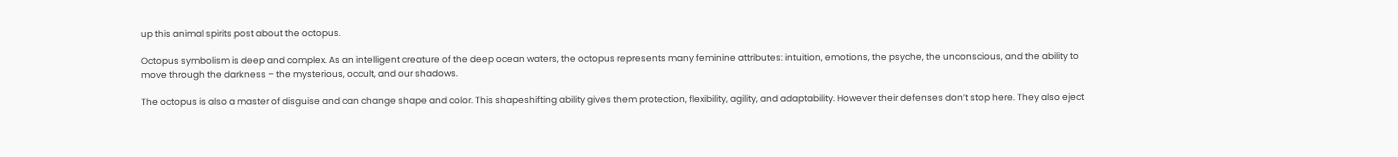up this animal spirits post about the octopus.

Octopus symbolism is deep and complex. As an intelligent creature of the deep ocean waters, the octopus represents many feminine attributes: intuition, emotions, the psyche, the unconscious, and the ability to move through the darkness – the mysterious, occult, and our shadows.

The octopus is also a master of disguise and can change shape and color. This shapeshifting ability gives them protection, flexibility, agility, and adaptability. However their defenses don’t stop here. They also eject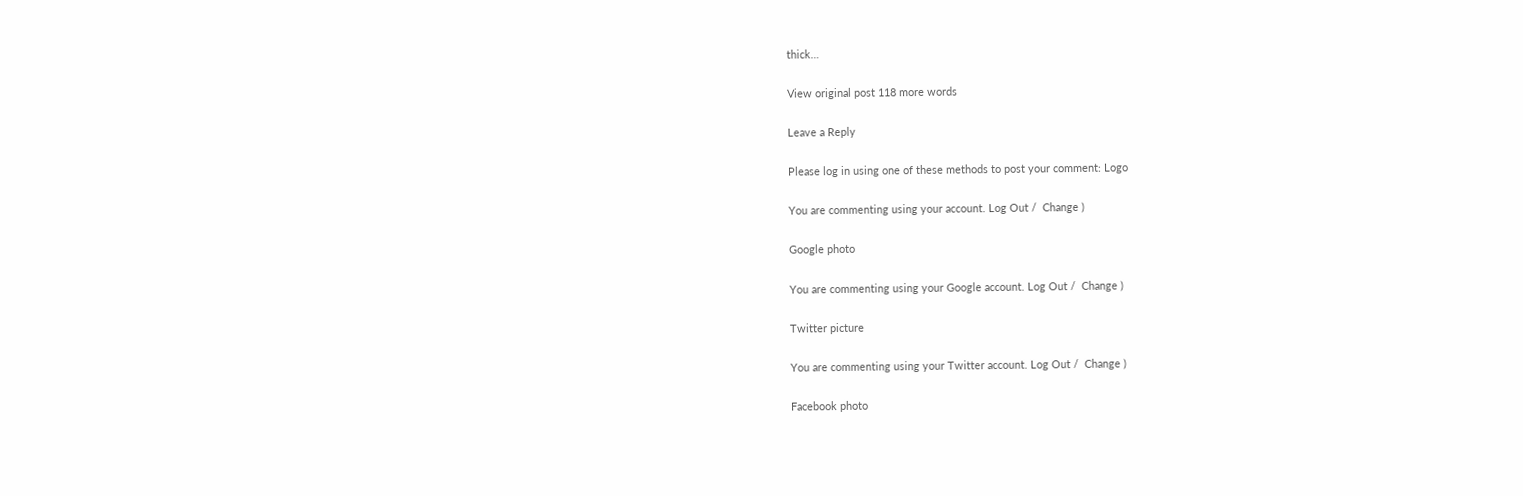thick…

View original post 118 more words

Leave a Reply

Please log in using one of these methods to post your comment: Logo

You are commenting using your account. Log Out /  Change )

Google photo

You are commenting using your Google account. Log Out /  Change )

Twitter picture

You are commenting using your Twitter account. Log Out /  Change )

Facebook photo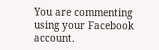You are commenting using your Facebook account.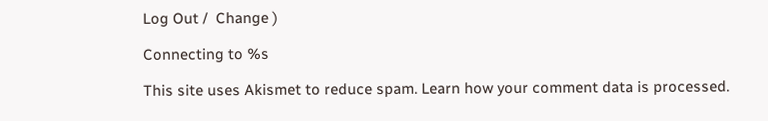Log Out /  Change )

Connecting to %s

This site uses Akismet to reduce spam. Learn how your comment data is processed.